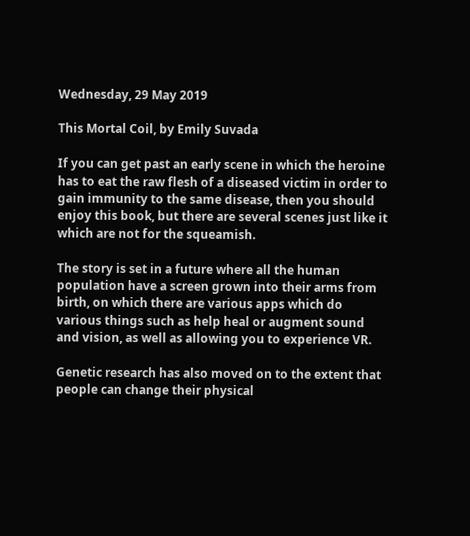Wednesday, 29 May 2019

This Mortal Coil, by Emily Suvada

If you can get past an early scene in which the heroine has to eat the raw flesh of a diseased victim in order to gain immunity to the same disease, then you should enjoy this book, but there are several scenes just like it which are not for the squeamish.

The story is set in a future where all the human population have a screen grown into their arms from birth, on which there are various apps which do various things such as help heal or augment sound and vision, as well as allowing you to experience VR.

Genetic research has also moved on to the extent that people can change their physical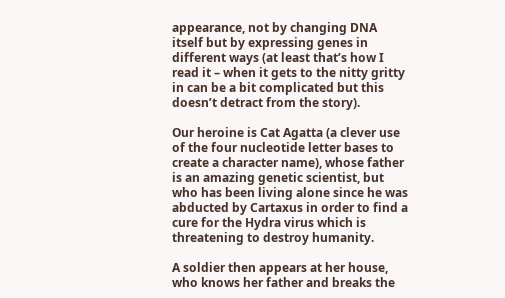appearance, not by changing DNA itself but by expressing genes in different ways (at least that’s how I read it – when it gets to the nitty gritty in can be a bit complicated but this doesn’t detract from the story).

Our heroine is Cat Agatta (a clever use of the four nucleotide letter bases to create a character name), whose father is an amazing genetic scientist, but who has been living alone since he was abducted by Cartaxus in order to find a cure for the Hydra virus which is threatening to destroy humanity.

A soldier then appears at her house, who knows her father and breaks the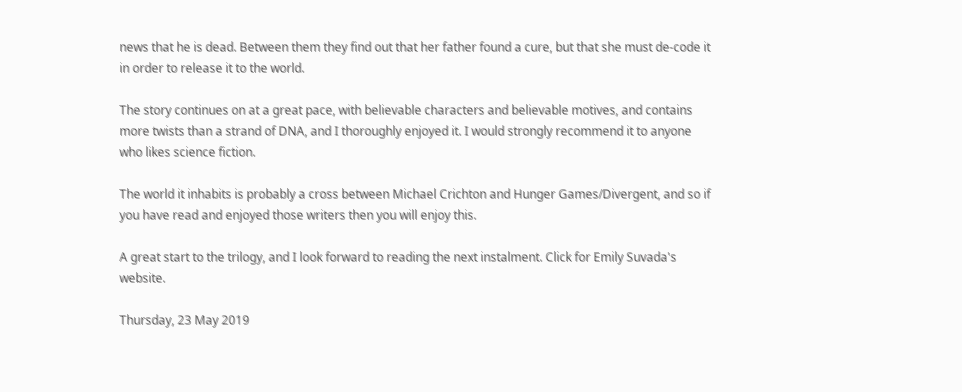news that he is dead. Between them they find out that her father found a cure, but that she must de-code it in order to release it to the world.

The story continues on at a great pace, with believable characters and believable motives, and contains more twists than a strand of DNA, and I thoroughly enjoyed it. I would strongly recommend it to anyone who likes science fiction.

The world it inhabits is probably a cross between Michael Crichton and Hunger Games/Divergent, and so if you have read and enjoyed those writers then you will enjoy this.

A great start to the trilogy, and I look forward to reading the next instalment. Click for Emily Suvada's website.

Thursday, 23 May 2019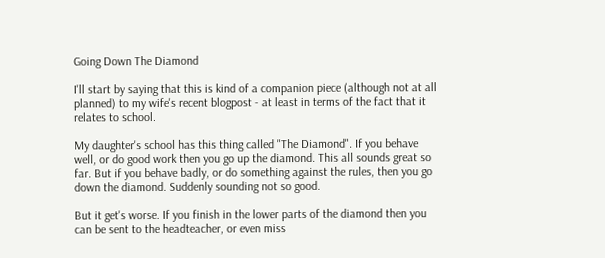Going Down The Diamond

I'll start by saying that this is kind of a companion piece (although not at all planned) to my wife's recent blogpost - at least in terms of the fact that it relates to school.

My daughter's school has this thing called "The Diamond". If you behave well, or do good work then you go up the diamond. This all sounds great so far. But if you behave badly, or do something against the rules, then you go down the diamond. Suddenly sounding not so good.

But it get's worse. If you finish in the lower parts of the diamond then you can be sent to the headteacher, or even miss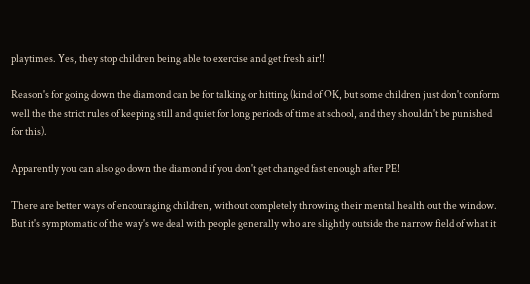playtimes. Yes, they stop children being able to exercise and get fresh air!!

Reason's for going down the diamond can be for talking or hitting (kind of OK, but some children just don't conform well the the strict rules of keeping still and quiet for long periods of time at school, and they shouldn't be punished for this).

Apparently you can also go down the diamond if you don't get changed fast enough after PE!

There are better ways of encouraging children, without completely throwing their mental health out the window. But it's symptomatic of the way's we deal with people generally who are slightly outside the narrow field of what it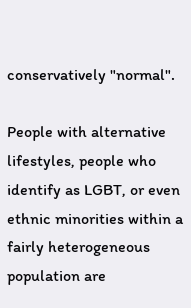conservatively "normal".

People with alternative lifestyles, people who identify as LGBT, or even ethnic minorities within a fairly heterogeneous population are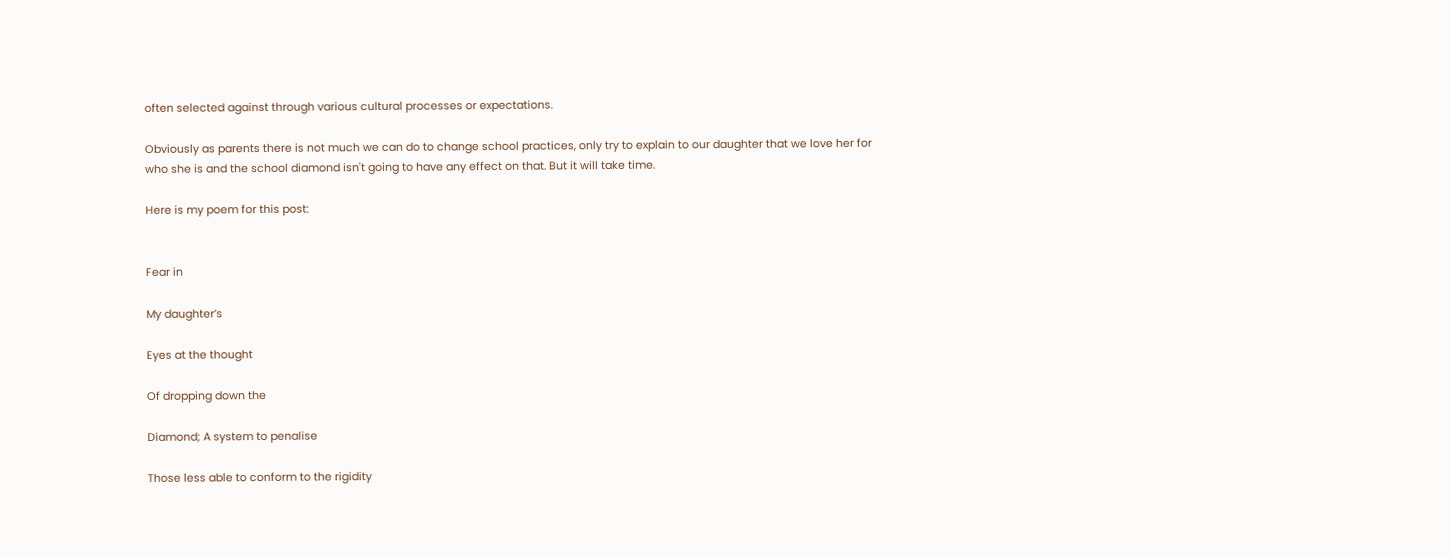often selected against through various cultural processes or expectations.

Obviously as parents there is not much we can do to change school practices, only try to explain to our daughter that we love her for who she is and the school diamond isn't going to have any effect on that. But it will take time.

Here is my poem for this post:


Fear in

My daughter’s

Eyes at the thought

Of dropping down the

Diamond; A system to penalise

Those less able to conform to the rigidity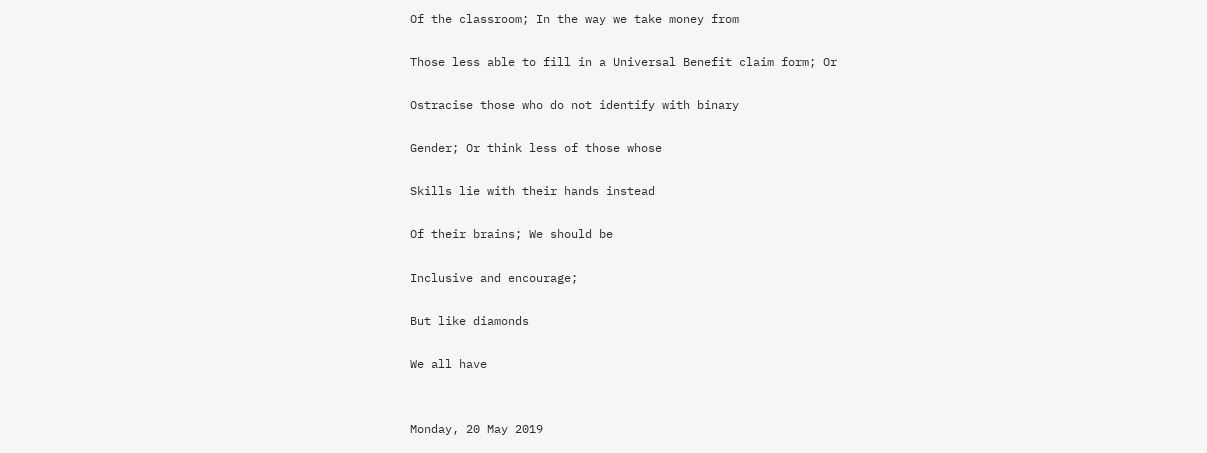Of the classroom; In the way we take money from

Those less able to fill in a Universal Benefit claim form; Or

Ostracise those who do not identify with binary

Gender; Or think less of those whose

Skills lie with their hands instead

Of their brains; We should be

Inclusive and encourage;

But like diamonds

We all have


Monday, 20 May 2019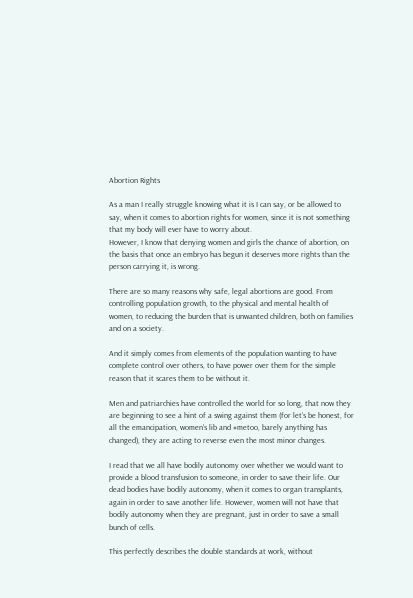Abortion Rights

As a man I really struggle knowing what it is I can say, or be allowed to say, when it comes to abortion rights for women, since it is not something that my body will ever have to worry about.
However, I know that denying women and girls the chance of abortion, on the basis that once an embryo has begun it deserves more rights than the person carrying it, is wrong.

There are so many reasons why safe, legal abortions are good. From controlling population growth, to the physical and mental health of women, to reducing the burden that is unwanted children, both on families and on a society.

And it simply comes from elements of the population wanting to have complete control over others, to have power over them for the simple reason that it scares them to be without it.

Men and patriarchies have controlled the world for so long, that now they are beginning to see a hint of a swing against them (for let’s be honest, for all the emancipation, women’s lib and #metoo, barely anything has changed), they are acting to reverse even the most minor changes.

I read that we all have bodily autonomy over whether we would want to provide a blood transfusion to someone, in order to save their life. Our dead bodies have bodily autonomy, when it comes to organ transplants, again in order to save another life. However, women will not have that bodily autonomy when they are pregnant, just in order to save a small bunch of cells.

This perfectly describes the double standards at work, without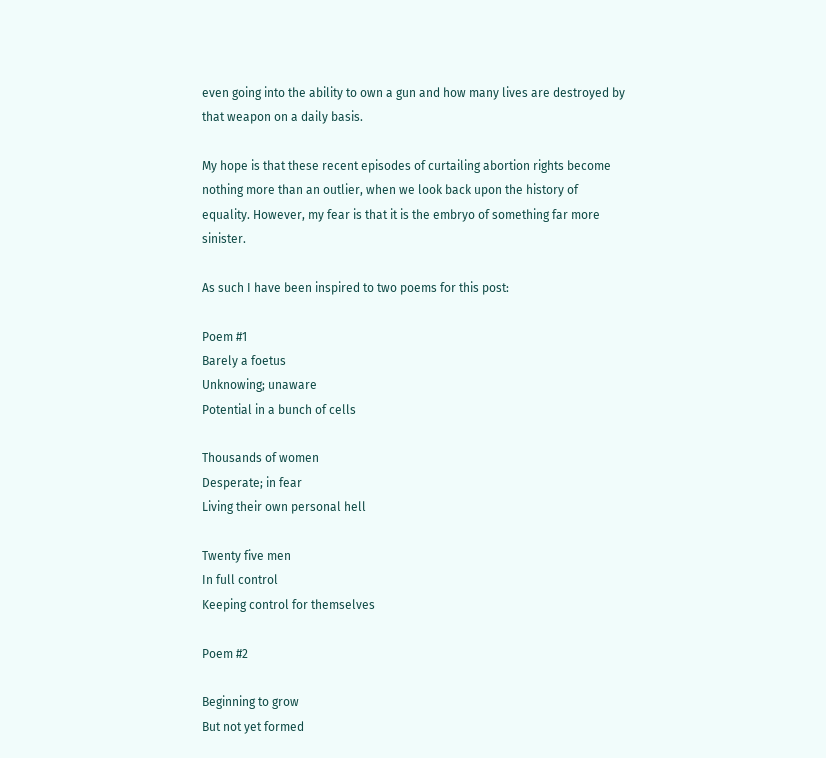even going into the ability to own a gun and how many lives are destroyed by that weapon on a daily basis.

My hope is that these recent episodes of curtailing abortion rights become nothing more than an outlier, when we look back upon the history of equality. However, my fear is that it is the embryo of something far more sinister.

As such I have been inspired to two poems for this post:

Poem #1
Barely a foetus
Unknowing; unaware
Potential in a bunch of cells

Thousands of women
Desperate; in fear
Living their own personal hell

Twenty five men
In full control
Keeping control for themselves

Poem #2

Beginning to grow
But not yet formed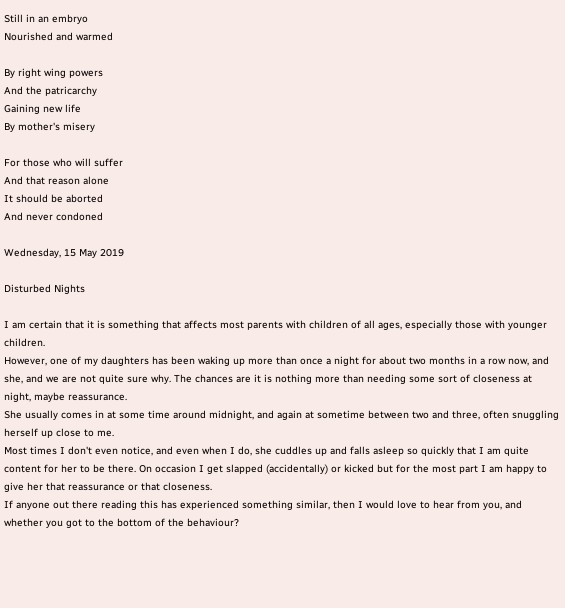Still in an embryo
Nourished and warmed

By right wing powers
And the patricarchy
Gaining new life
By mother's misery

For those who will suffer
And that reason alone
It should be aborted
And never condoned

Wednesday, 15 May 2019

Disturbed Nights

I am certain that it is something that affects most parents with children of all ages, especially those with younger children.
However, one of my daughters has been waking up more than once a night for about two months in a row now, and she, and we are not quite sure why. The chances are it is nothing more than needing some sort of closeness at night, maybe reassurance.
She usually comes in at some time around midnight, and again at sometime between two and three, often snuggling herself up close to me.
Most times I don't even notice, and even when I do, she cuddles up and falls asleep so quickly that I am quite content for her to be there. On occasion I get slapped (accidentally) or kicked but for the most part I am happy to give her that reassurance or that closeness.
If anyone out there reading this has experienced something similar, then I would love to hear from you, and whether you got to the bottom of the behaviour?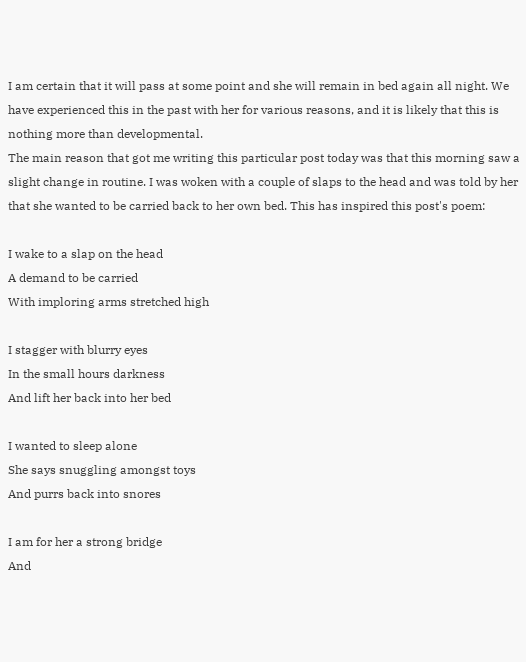I am certain that it will pass at some point and she will remain in bed again all night. We have experienced this in the past with her for various reasons, and it is likely that this is nothing more than developmental.
The main reason that got me writing this particular post today was that this morning saw a slight change in routine. I was woken with a couple of slaps to the head and was told by her that she wanted to be carried back to her own bed. This has inspired this post's poem:

I wake to a slap on the head
A demand to be carried
With imploring arms stretched high

I stagger with blurry eyes
In the small hours darkness
And lift her back into her bed

I wanted to sleep alone
She says snuggling amongst toys
And purrs back into snores

I am for her a strong bridge
And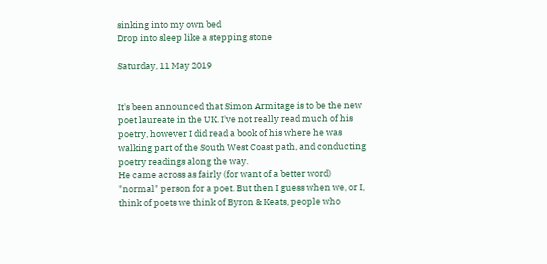sinking into my own bed
Drop into sleep like a stepping stone

Saturday, 11 May 2019


It's been announced that Simon Armitage is to be the new poet laureate in the UK. I've not really read much of his poetry, however I did read a book of his where he was walking part of the South West Coast path, and conducting poetry readings along the way.
He came across as fairly (for want of a better word) "normal" person for a poet. But then I guess when we, or I, think of poets we think of Byron & Keats, people who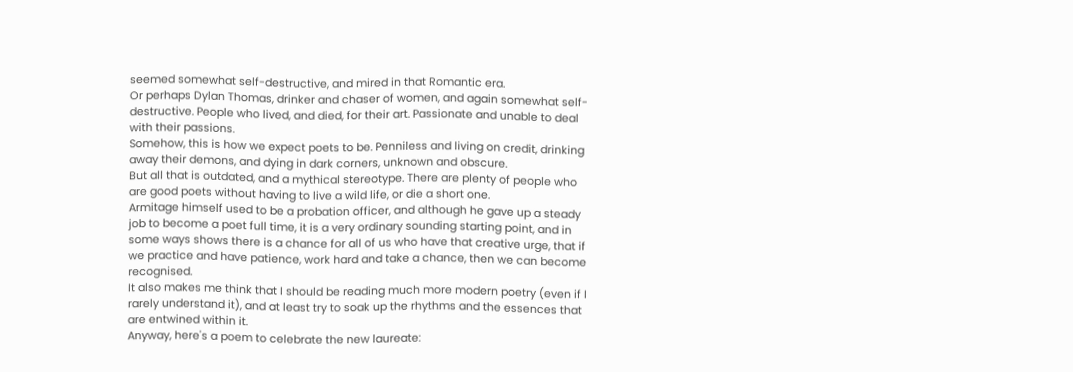seemed somewhat self-destructive, and mired in that Romantic era.
Or perhaps Dylan Thomas, drinker and chaser of women, and again somewhat self-destructive. People who lived, and died, for their art. Passionate and unable to deal with their passions.
Somehow, this is how we expect poets to be. Penniless and living on credit, drinking away their demons, and dying in dark corners, unknown and obscure.
But all that is outdated, and a mythical stereotype. There are plenty of people who are good poets without having to live a wild life, or die a short one.
Armitage himself used to be a probation officer, and although he gave up a steady job to become a poet full time, it is a very ordinary sounding starting point, and in some ways shows there is a chance for all of us who have that creative urge, that if we practice and have patience, work hard and take a chance, then we can become recognised.
It also makes me think that I should be reading much more modern poetry (even if I rarely understand it), and at least try to soak up the rhythms and the essences that are entwined within it.
Anyway, here's a poem to celebrate the new laureate: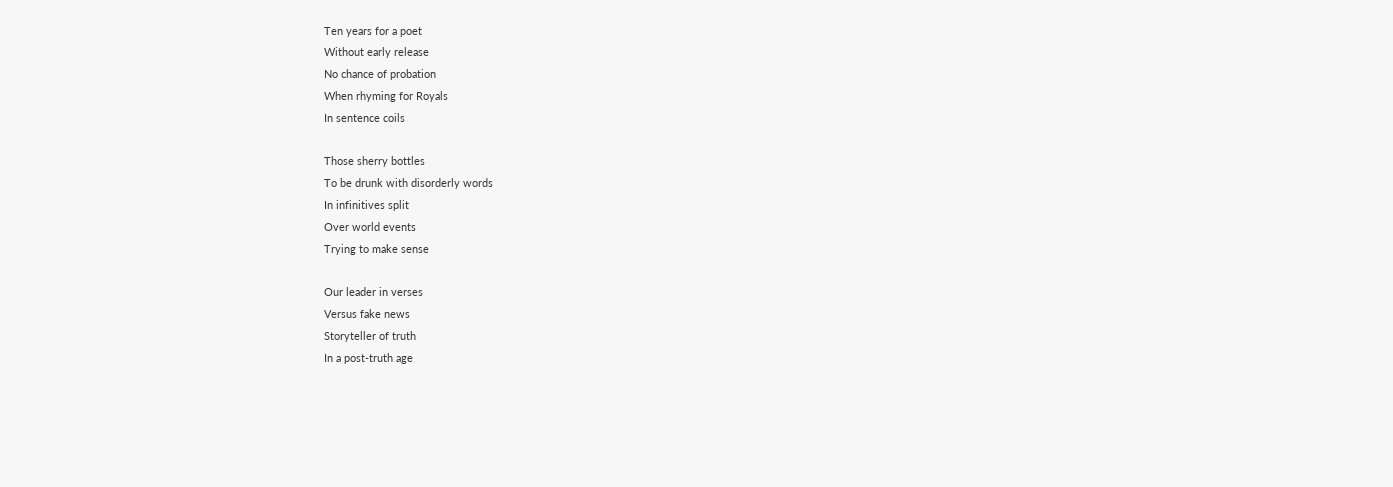Ten years for a poet
Without early release
No chance of probation
When rhyming for Royals
In sentence coils

Those sherry bottles
To be drunk with disorderly words
In infinitives split
Over world events
Trying to make sense

Our leader in verses
Versus fake news
Storyteller of truth
In a post-truth age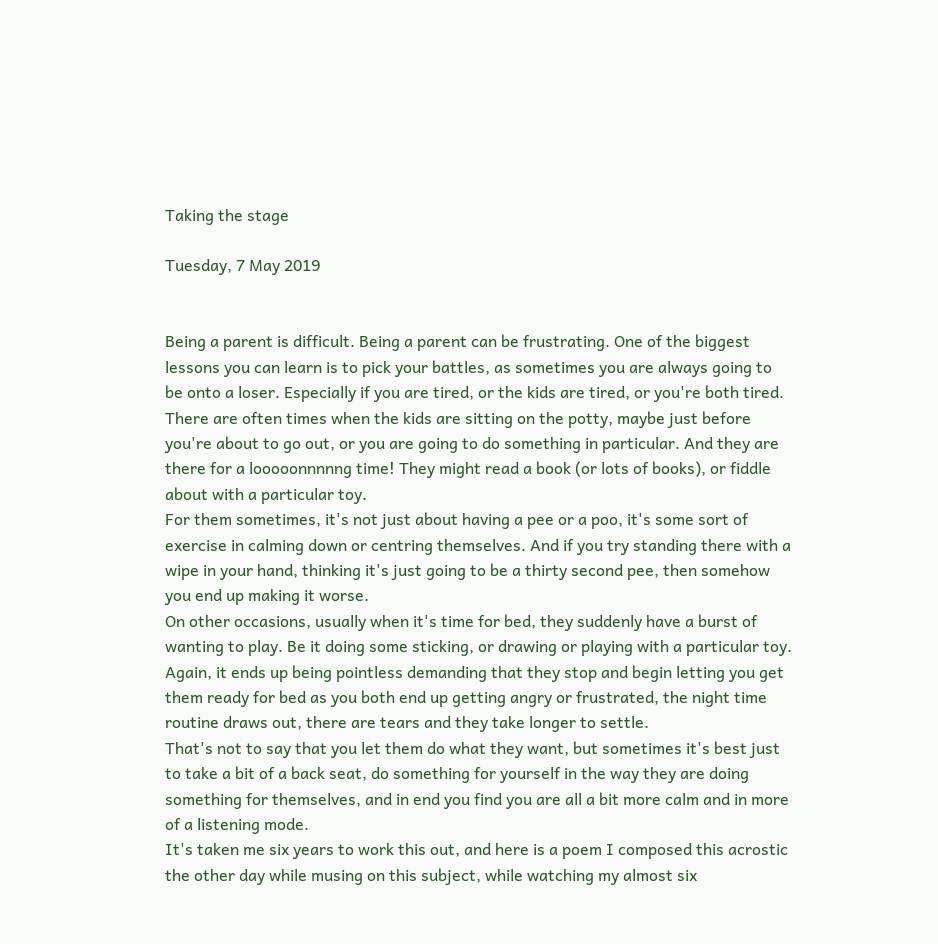Taking the stage

Tuesday, 7 May 2019


Being a parent is difficult. Being a parent can be frustrating. One of the biggest lessons you can learn is to pick your battles, as sometimes you are always going to be onto a loser. Especially if you are tired, or the kids are tired, or you're both tired.
There are often times when the kids are sitting on the potty, maybe just before you're about to go out, or you are going to do something in particular. And they are there for a looooonnnnng time! They might read a book (or lots of books), or fiddle about with a particular toy.
For them sometimes, it's not just about having a pee or a poo, it's some sort of exercise in calming down or centring themselves. And if you try standing there with a wipe in your hand, thinking it's just going to be a thirty second pee, then somehow you end up making it worse.
On other occasions, usually when it's time for bed, they suddenly have a burst of wanting to play. Be it doing some sticking, or drawing or playing with a particular toy. Again, it ends up being pointless demanding that they stop and begin letting you get them ready for bed as you both end up getting angry or frustrated, the night time routine draws out, there are tears and they take longer to settle.
That's not to say that you let them do what they want, but sometimes it's best just to take a bit of a back seat, do something for yourself in the way they are doing something for themselves, and in end you find you are all a bit more calm and in more of a listening mode.
It's taken me six years to work this out, and here is a poem I composed this acrostic the other day while musing on this subject, while watching my almost six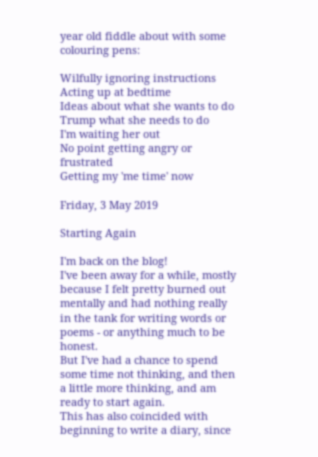year old fiddle about with some colouring pens:

Wilfully ignoring instructions
Acting up at bedtime
Ideas about what she wants to do
Trump what she needs to do
I'm waiting her out
No point getting angry or frustrated
Getting my 'me time' now

Friday, 3 May 2019

Starting Again

I'm back on the blog!
I've been away for a while, mostly because I felt pretty burned out mentally and had nothing really in the tank for writing words or poems - or anything much to be honest.
But I've had a chance to spend some time not thinking, and then a little more thinking, and am ready to start again.
This has also coincided with beginning to write a diary, since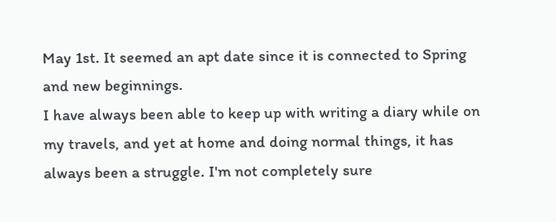May 1st. It seemed an apt date since it is connected to Spring and new beginnings.
I have always been able to keep up with writing a diary while on my travels, and yet at home and doing normal things, it has always been a struggle. I'm not completely sure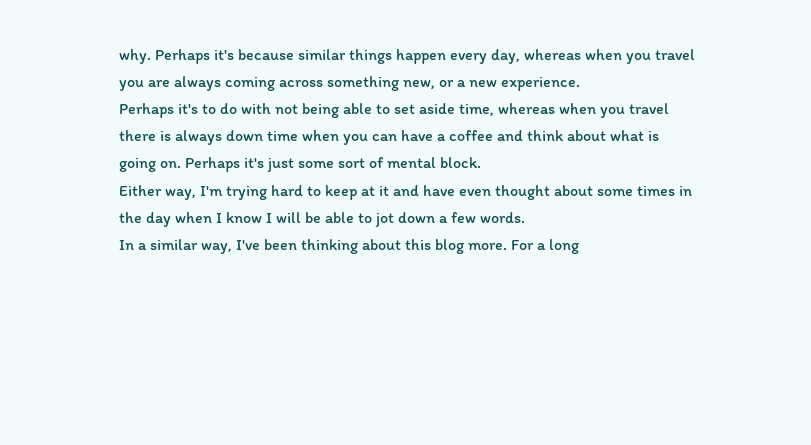why. Perhaps it's because similar things happen every day, whereas when you travel you are always coming across something new, or a new experience.
Perhaps it's to do with not being able to set aside time, whereas when you travel there is always down time when you can have a coffee and think about what is going on. Perhaps it's just some sort of mental block.
Either way, I'm trying hard to keep at it and have even thought about some times in the day when I know I will be able to jot down a few words.
In a similar way, I've been thinking about this blog more. For a long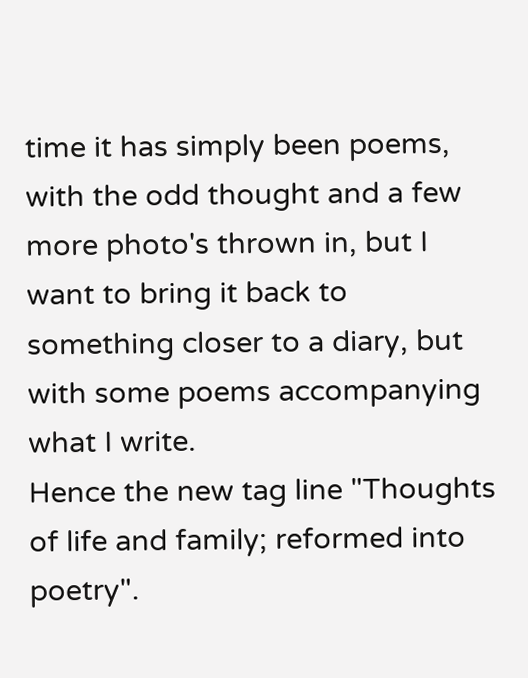time it has simply been poems, with the odd thought and a few more photo's thrown in, but I want to bring it back to something closer to a diary, but with some poems accompanying what I write.
Hence the new tag line "Thoughts of life and family; reformed into poetry".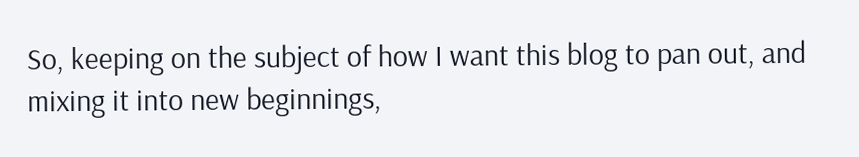So, keeping on the subject of how I want this blog to pan out, and mixing it into new beginnings,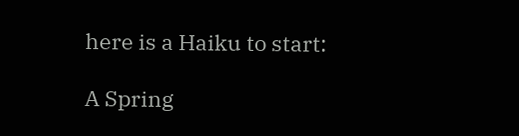here is a Haiku to start:

A Spring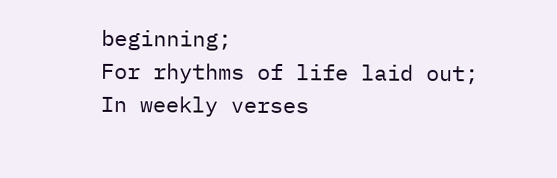beginning;
For rhythms of life laid out;
In weekly verses